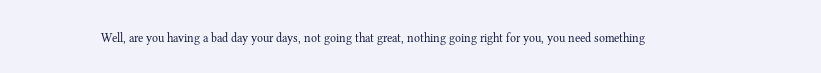Well, are you having a bad day your days, not going that great, nothing going right for you, you need something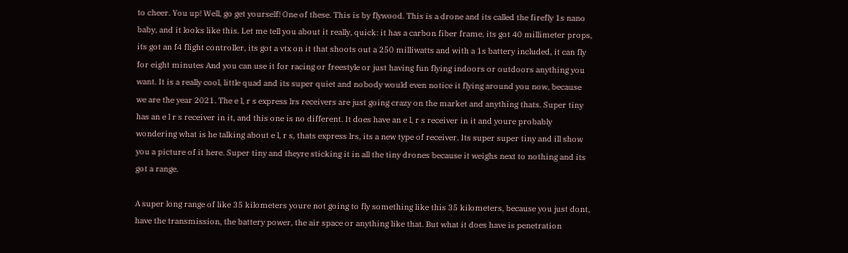to cheer. You up! Well, go get yourself! One of these. This is by flywood. This is a drone and its called the firefly 1s nano baby, and it looks like this. Let me tell you about it really, quick: it has a carbon fiber frame, its got 40 millimeter props, its got an f4 flight controller, its got a vtx on it that shoots out a 250 milliwatts and with a 1s battery included, it can fly for eight minutes And you can use it for racing or freestyle or just having fun flying indoors or outdoors anything you want. It is a really cool, little quad and its super quiet and nobody would even notice it flying around you now, because we are the year 2021. The e l, r s express lrs receivers are just going crazy on the market and anything thats. Super tiny has an e l r s receiver in it, and this one is no different. It does have an e l, r s receiver in it and youre probably wondering what is he talking about e l, r s, thats express lrs, its a new type of receiver. Its super super tiny and ill show you a picture of it here. Super tiny and theyre sticking it in all the tiny drones because it weighs next to nothing and its got a range.

A super long range of like 35 kilometers youre not going to fly something like this 35 kilometers, because you just dont, have the transmission, the battery power, the air space or anything like that. But what it does have is penetration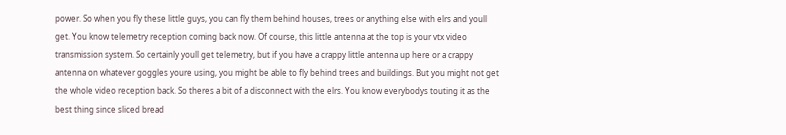power. So when you fly these little guys, you can fly them behind houses, trees or anything else with elrs and youll get. You know telemetry reception coming back now. Of course, this little antenna at the top is your vtx video transmission system. So certainly youll get telemetry, but if you have a crappy little antenna up here or a crappy antenna on whatever goggles youre using, you might be able to fly behind trees and buildings. But you might not get the whole video reception back. So theres a bit of a disconnect with the elrs. You know everybodys touting it as the best thing since sliced bread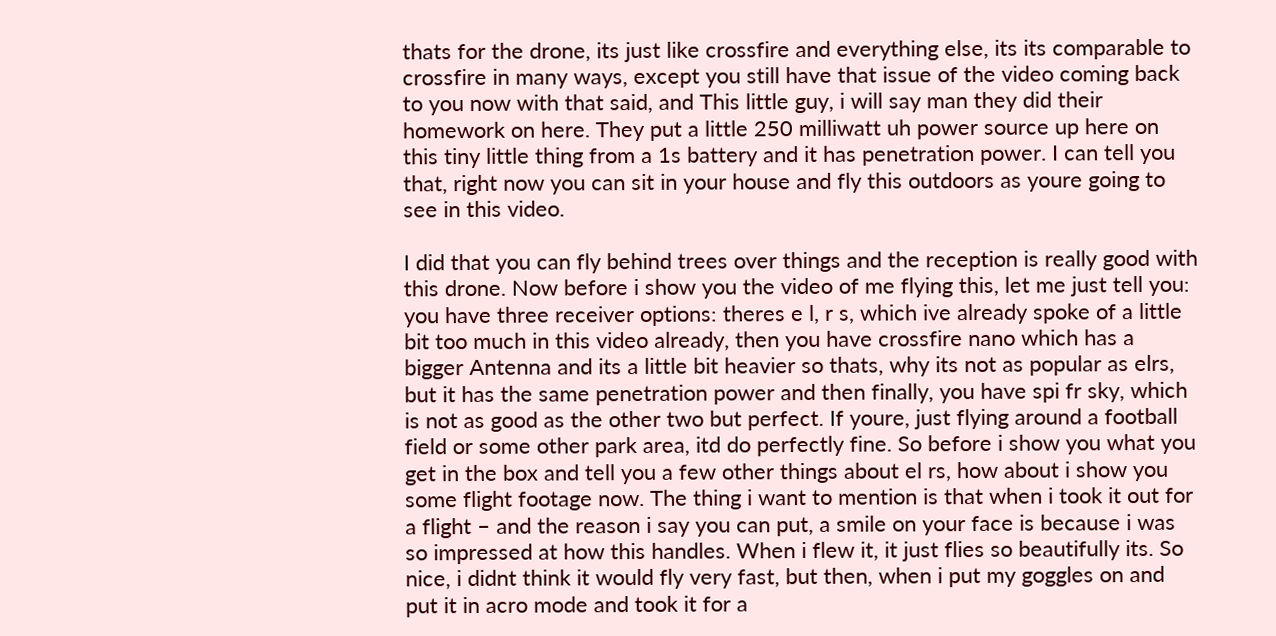thats for the drone, its just like crossfire and everything else, its its comparable to crossfire in many ways, except you still have that issue of the video coming back to you now with that said, and This little guy, i will say man they did their homework on here. They put a little 250 milliwatt uh power source up here on this tiny little thing from a 1s battery and it has penetration power. I can tell you that, right now you can sit in your house and fly this outdoors as youre going to see in this video.

I did that you can fly behind trees over things and the reception is really good with this drone. Now before i show you the video of me flying this, let me just tell you: you have three receiver options: theres e l, r s, which ive already spoke of a little bit too much in this video already, then you have crossfire nano which has a bigger Antenna and its a little bit heavier so thats, why its not as popular as elrs, but it has the same penetration power and then finally, you have spi fr sky, which is not as good as the other two but perfect. If youre, just flying around a football field or some other park area, itd do perfectly fine. So before i show you what you get in the box and tell you a few other things about el rs, how about i show you some flight footage now. The thing i want to mention is that when i took it out for a flight – and the reason i say you can put, a smile on your face is because i was so impressed at how this handles. When i flew it, it just flies so beautifully its. So nice, i didnt think it would fly very fast, but then, when i put my goggles on and put it in acro mode and took it for a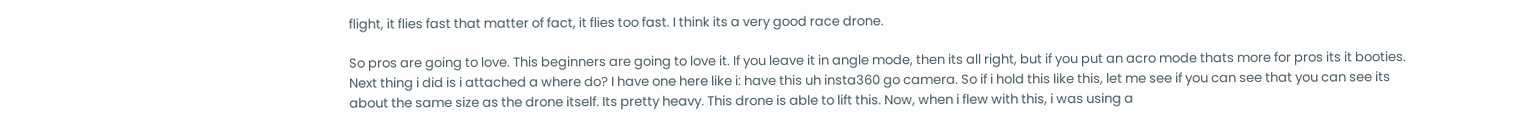flight, it flies fast that matter of fact, it flies too fast. I think its a very good race drone.

So pros are going to love. This beginners are going to love it. If you leave it in angle mode, then its all right, but if you put an acro mode thats more for pros its it booties. Next thing i did is i attached a where do? I have one here like i: have this uh insta360 go camera. So if i hold this like this, let me see if you can see that you can see its about the same size as the drone itself. Its pretty heavy. This drone is able to lift this. Now, when i flew with this, i was using a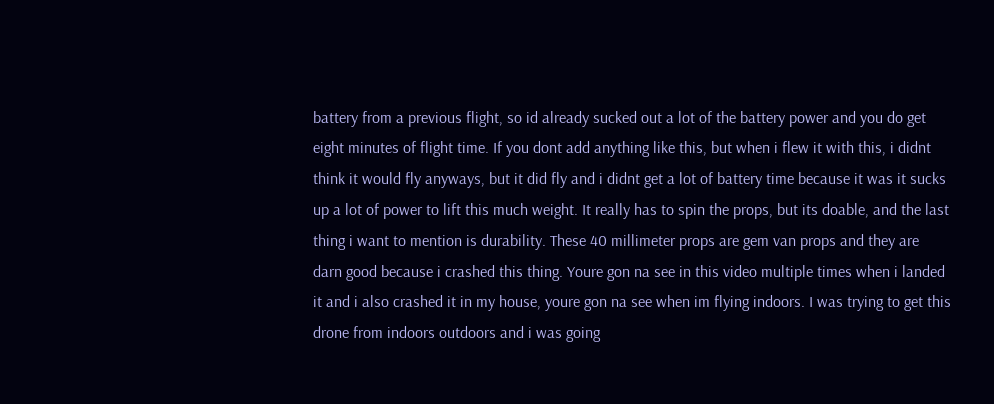battery from a previous flight, so id already sucked out a lot of the battery power and you do get eight minutes of flight time. If you dont add anything like this, but when i flew it with this, i didnt think it would fly anyways, but it did fly and i didnt get a lot of battery time because it was it sucks up a lot of power to lift this much weight. It really has to spin the props, but its doable, and the last thing i want to mention is durability. These 40 millimeter props are gem van props and they are darn good because i crashed this thing. Youre gon na see in this video multiple times when i landed it and i also crashed it in my house, youre gon na see when im flying indoors. I was trying to get this drone from indoors outdoors and i was going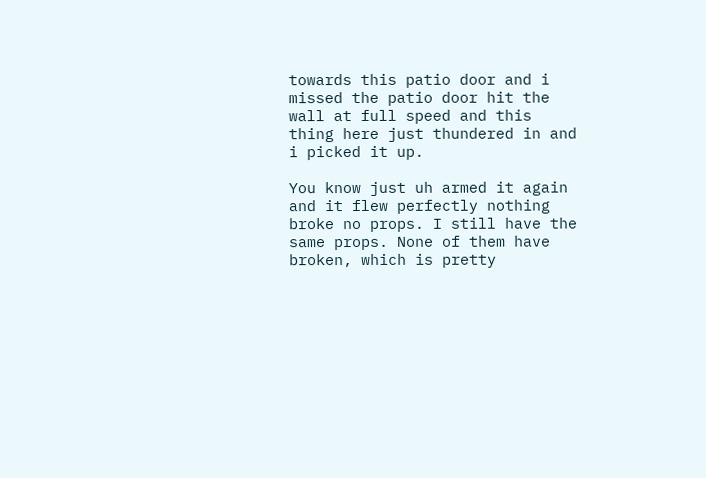towards this patio door and i missed the patio door hit the wall at full speed and this thing here just thundered in and i picked it up.

You know just uh armed it again and it flew perfectly nothing broke no props. I still have the same props. None of them have broken, which is pretty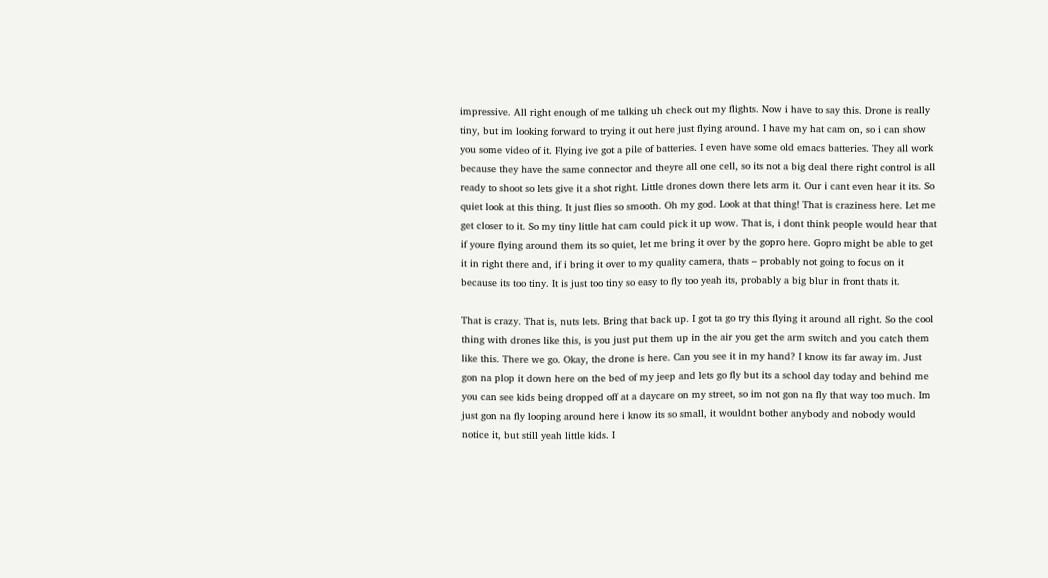impressive. All right enough of me talking uh check out my flights. Now i have to say this. Drone is really tiny, but im looking forward to trying it out here just flying around. I have my hat cam on, so i can show you some video of it. Flying ive got a pile of batteries. I even have some old emacs batteries. They all work because they have the same connector and theyre all one cell, so its not a big deal there right control is all ready to shoot so lets give it a shot right. Little drones down there lets arm it. Our i cant even hear it its. So quiet look at this thing. It just flies so smooth. Oh my god. Look at that thing! That is craziness here. Let me get closer to it. So my tiny little hat cam could pick it up wow. That is, i dont think people would hear that if youre flying around them its so quiet, let me bring it over by the gopro here. Gopro might be able to get it in right there and, if i bring it over to my quality camera, thats – probably not going to focus on it because its too tiny. It is just too tiny so easy to fly too yeah its, probably a big blur in front thats it.

That is crazy. That is, nuts lets. Bring that back up. I got ta go try this flying it around all right. So the cool thing with drones like this, is you just put them up in the air you get the arm switch and you catch them like this. There we go. Okay, the drone is here. Can you see it in my hand? I know its far away im. Just gon na plop it down here on the bed of my jeep and lets go fly but its a school day today and behind me you can see kids being dropped off at a daycare on my street, so im not gon na fly that way too much. Im just gon na fly looping around here i know its so small, it wouldnt bother anybody and nobody would notice it, but still yeah little kids. I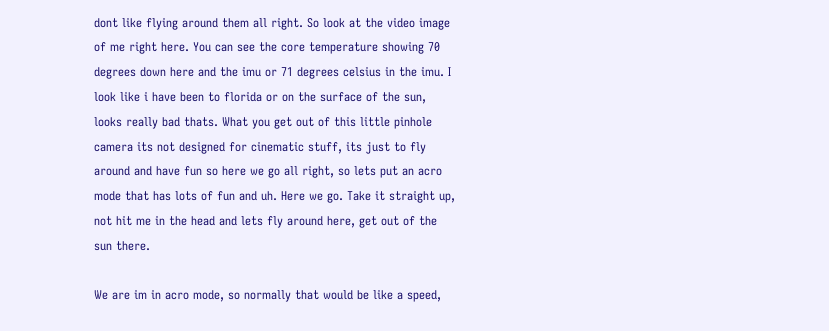dont like flying around them all right. So look at the video image of me right here. You can see the core temperature showing 70 degrees down here and the imu or 71 degrees celsius in the imu. I look like i have been to florida or on the surface of the sun, looks really bad thats. What you get out of this little pinhole camera its not designed for cinematic stuff, its just to fly around and have fun so here we go all right, so lets put an acro mode that has lots of fun and uh. Here we go. Take it straight up, not hit me in the head and lets fly around here, get out of the sun there.

We are im in acro mode, so normally that would be like a speed,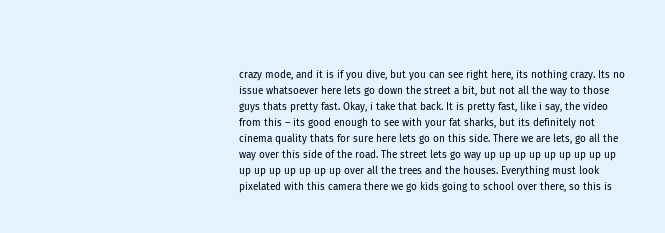crazy mode, and it is if you dive, but you can see right here, its nothing crazy. Its no issue whatsoever here lets go down the street a bit, but not all the way to those guys thats pretty fast. Okay, i take that back. It is pretty fast, like i say, the video from this – its good enough to see with your fat sharks, but its definitely not cinema quality thats for sure here lets go on this side. There we are lets, go all the way over this side of the road. The street lets go way up up up up up up up up up up up up up up up up over all the trees and the houses. Everything must look pixelated with this camera there we go kids going to school over there, so this is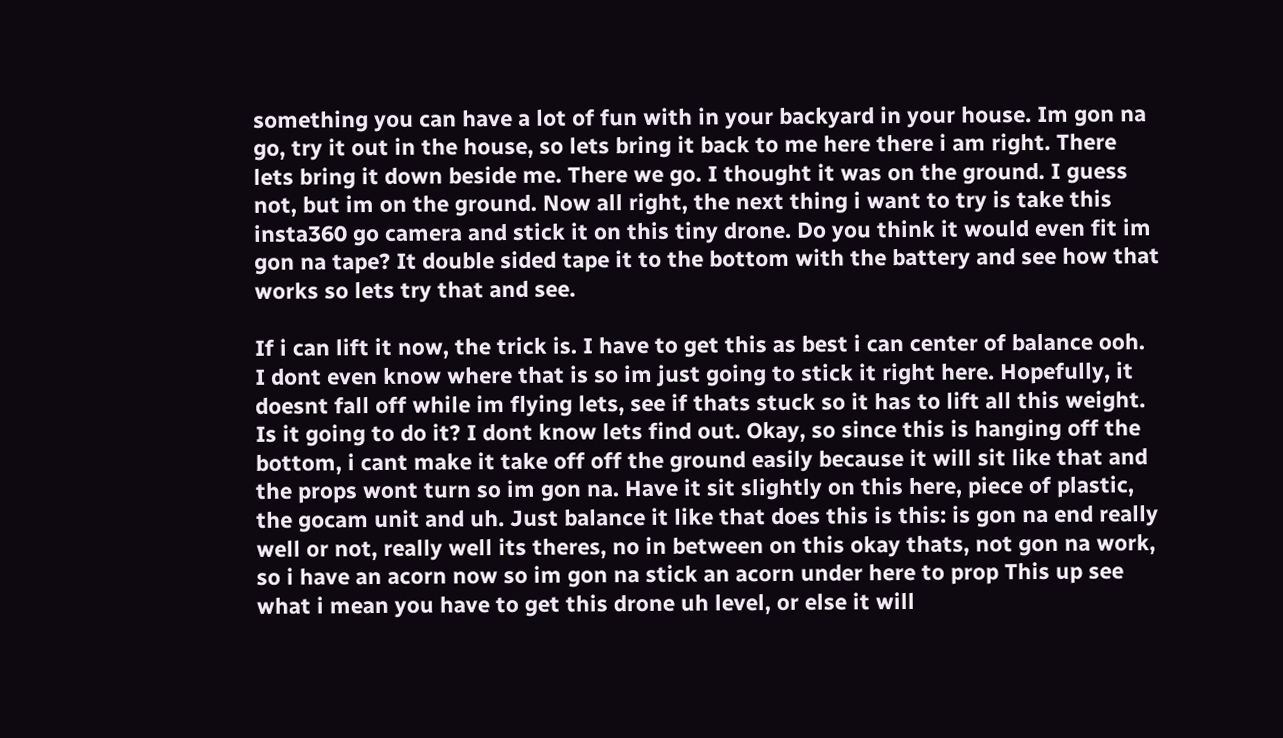something you can have a lot of fun with in your backyard in your house. Im gon na go, try it out in the house, so lets bring it back to me here there i am right. There lets bring it down beside me. There we go. I thought it was on the ground. I guess not, but im on the ground. Now all right, the next thing i want to try is take this insta360 go camera and stick it on this tiny drone. Do you think it would even fit im gon na tape? It double sided tape it to the bottom with the battery and see how that works so lets try that and see.

If i can lift it now, the trick is. I have to get this as best i can center of balance ooh. I dont even know where that is so im just going to stick it right here. Hopefully, it doesnt fall off while im flying lets, see if thats stuck so it has to lift all this weight. Is it going to do it? I dont know lets find out. Okay, so since this is hanging off the bottom, i cant make it take off off the ground easily because it will sit like that and the props wont turn so im gon na. Have it sit slightly on this here, piece of plastic, the gocam unit and uh. Just balance it like that does this is this: is gon na end really well or not, really well its theres, no in between on this okay thats, not gon na work, so i have an acorn now so im gon na stick an acorn under here to prop This up see what i mean you have to get this drone uh level, or else it will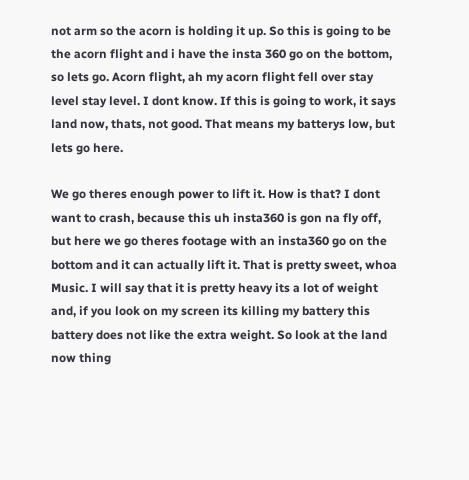not arm so the acorn is holding it up. So this is going to be the acorn flight and i have the insta 360 go on the bottom, so lets go. Acorn flight, ah my acorn flight fell over stay level stay level. I dont know. If this is going to work, it says land now, thats, not good. That means my batterys low, but lets go here.

We go theres enough power to lift it. How is that? I dont want to crash, because this uh insta360 is gon na fly off, but here we go theres footage with an insta360 go on the bottom and it can actually lift it. That is pretty sweet, whoa Music. I will say that it is pretty heavy its a lot of weight and, if you look on my screen its killing my battery this battery does not like the extra weight. So look at the land now thing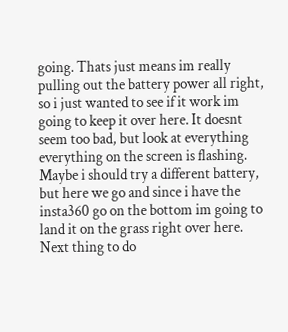going. Thats just means im really pulling out the battery power all right, so i just wanted to see if it work im going to keep it over here. It doesnt seem too bad, but look at everything everything on the screen is flashing. Maybe i should try a different battery, but here we go and since i have the insta360 go on the bottom im going to land it on the grass right over here. Next thing to do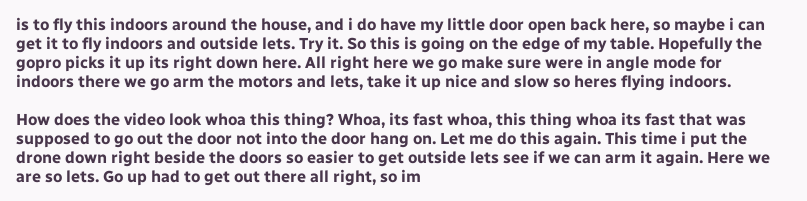is to fly this indoors around the house, and i do have my little door open back here, so maybe i can get it to fly indoors and outside lets. Try it. So this is going on the edge of my table. Hopefully the gopro picks it up its right down here. All right here we go make sure were in angle mode for indoors there we go arm the motors and lets, take it up nice and slow so heres flying indoors.

How does the video look whoa this thing? Whoa, its fast whoa, this thing whoa its fast that was supposed to go out the door not into the door hang on. Let me do this again. This time i put the drone down right beside the doors so easier to get outside lets see if we can arm it again. Here we are so lets. Go up had to get out there all right, so im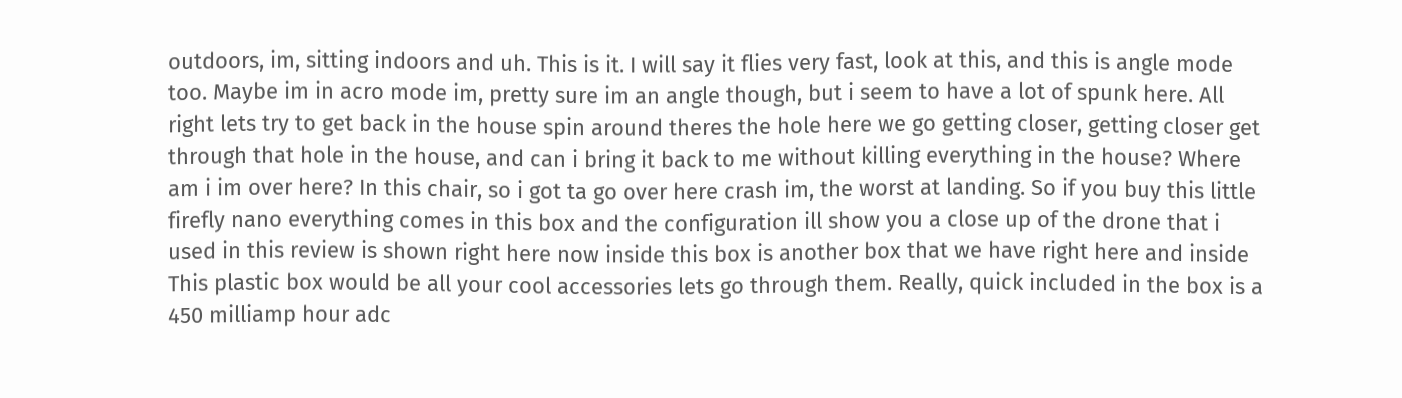outdoors, im, sitting indoors and uh. This is it. I will say it flies very fast, look at this, and this is angle mode too. Maybe im in acro mode im, pretty sure im an angle though, but i seem to have a lot of spunk here. All right lets try to get back in the house spin around theres the hole here we go getting closer, getting closer get through that hole in the house, and can i bring it back to me without killing everything in the house? Where am i im over here? In this chair, so i got ta go over here crash im, the worst at landing. So if you buy this little firefly nano everything comes in this box and the configuration ill show you a close up of the drone that i used in this review is shown right here now inside this box is another box that we have right here and inside This plastic box would be all your cool accessories lets go through them. Really, quick included in the box is a 450 milliamp hour adc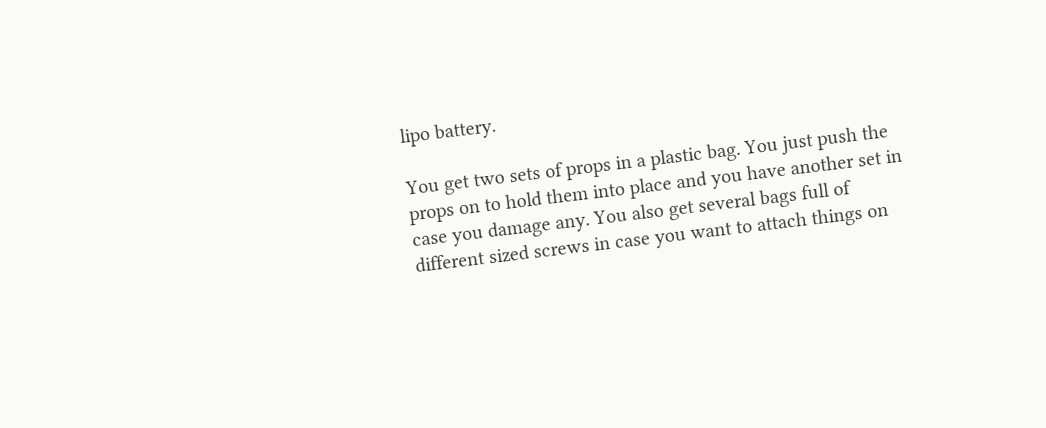lipo battery.

You get two sets of props in a plastic bag. You just push the props on to hold them into place and you have another set in case you damage any. You also get several bags full of different sized screws in case you want to attach things on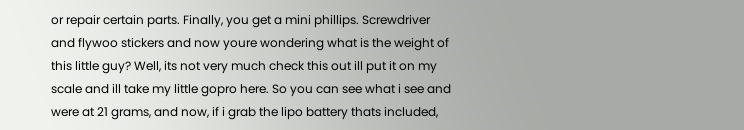or repair certain parts. Finally, you get a mini phillips. Screwdriver and flywoo stickers and now youre wondering what is the weight of this little guy? Well, its not very much check this out ill put it on my scale and ill take my little gopro here. So you can see what i see and were at 21 grams, and now, if i grab the lipo battery thats included,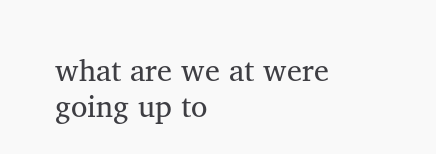what are we at were going up to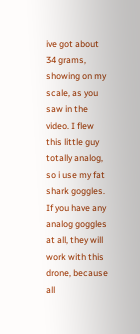ive got about 34 grams, showing on my scale, as you saw in the video. I flew this little guy totally analog, so i use my fat shark goggles. If you have any analog goggles at all, they will work with this drone, because all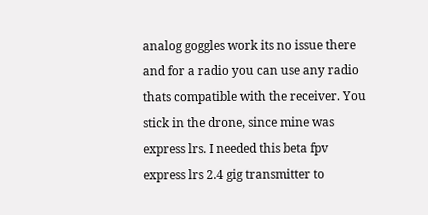analog goggles work its no issue there and for a radio you can use any radio thats compatible with the receiver. You stick in the drone, since mine was express lrs. I needed this beta fpv express lrs 2.4 gig transmitter to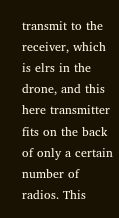transmit to the receiver, which is elrs in the drone, and this here transmitter fits on the back of only a certain number of radios. This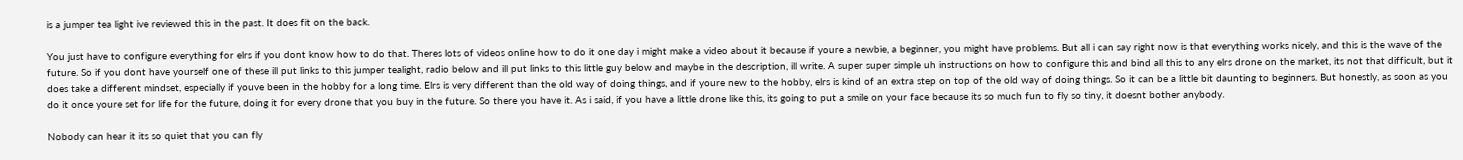is a jumper tea light ive reviewed this in the past. It does fit on the back.

You just have to configure everything for elrs if you dont know how to do that. Theres lots of videos online how to do it one day i might make a video about it because if youre a newbie, a beginner, you might have problems. But all i can say right now is that everything works nicely, and this is the wave of the future. So if you dont have yourself one of these ill put links to this jumper tealight, radio below and ill put links to this little guy below and maybe in the description, ill write. A super super simple uh instructions on how to configure this and bind all this to any elrs drone on the market, its not that difficult, but it does take a different mindset, especially if youve been in the hobby for a long time. Elrs is very different than the old way of doing things, and if youre new to the hobby, elrs is kind of an extra step on top of the old way of doing things. So it can be a little bit daunting to beginners. But honestly, as soon as you do it once youre set for life for the future, doing it for every drone that you buy in the future. So there you have it. As i said, if you have a little drone like this, its going to put a smile on your face because its so much fun to fly so tiny, it doesnt bother anybody.

Nobody can hear it its so quiet that you can fly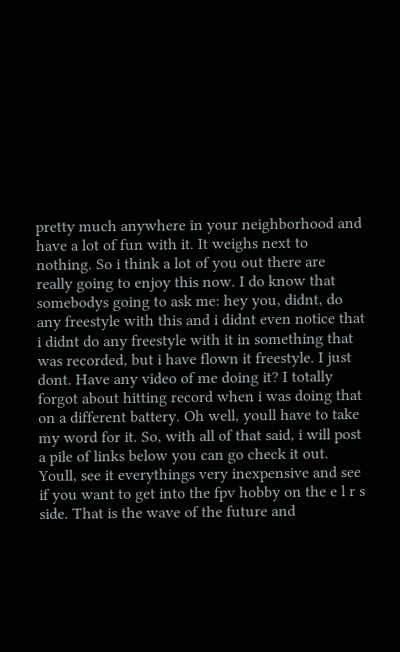pretty much anywhere in your neighborhood and have a lot of fun with it. It weighs next to nothing. So i think a lot of you out there are really going to enjoy this now. I do know that somebodys going to ask me: hey you, didnt, do any freestyle with this and i didnt even notice that i didnt do any freestyle with it in something that was recorded, but i have flown it freestyle. I just dont. Have any video of me doing it? I totally forgot about hitting record when i was doing that on a different battery. Oh well, youll have to take my word for it. So, with all of that said, i will post a pile of links below you can go check it out. Youll, see it everythings very inexpensive and see if you want to get into the fpv hobby on the e l r s side. That is the wave of the future and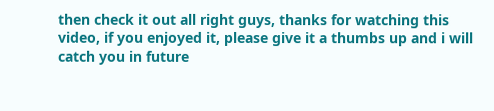then check it out all right guys, thanks for watching this video, if you enjoyed it, please give it a thumbs up and i will catch you in future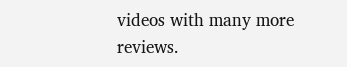videos with many more reviews.